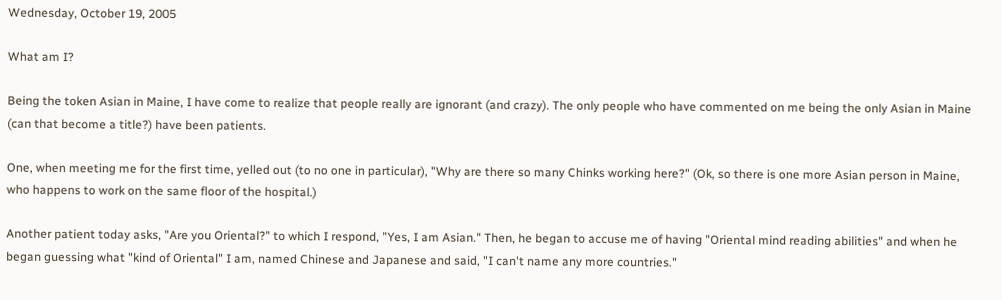Wednesday, October 19, 2005

What am I?

Being the token Asian in Maine, I have come to realize that people really are ignorant (and crazy). The only people who have commented on me being the only Asian in Maine (can that become a title?) have been patients.

One, when meeting me for the first time, yelled out (to no one in particular), "Why are there so many Chinks working here?" (Ok, so there is one more Asian person in Maine, who happens to work on the same floor of the hospital.)

Another patient today asks, "Are you Oriental?" to which I respond, "Yes, I am Asian." Then, he began to accuse me of having "Oriental mind reading abilities" and when he began guessing what "kind of Oriental" I am, named Chinese and Japanese and said, "I can't name any more countries."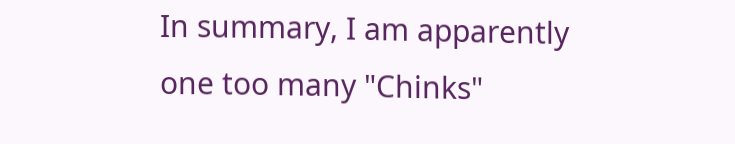In summary, I am apparently one too many "Chinks"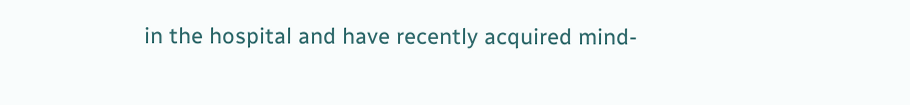in the hospital and have recently acquired mind-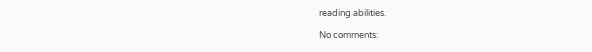reading abilities.

No comments: